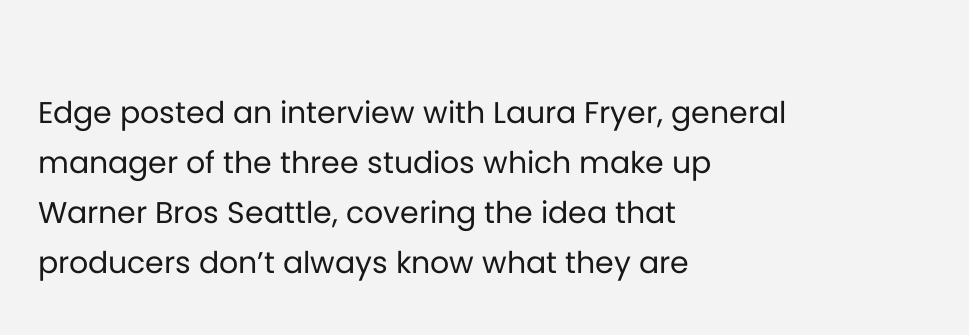Edge posted an interview with Laura Fryer, general manager of the three studios which make up Warner Bros Seattle, covering the idea that producers don’t always know what they are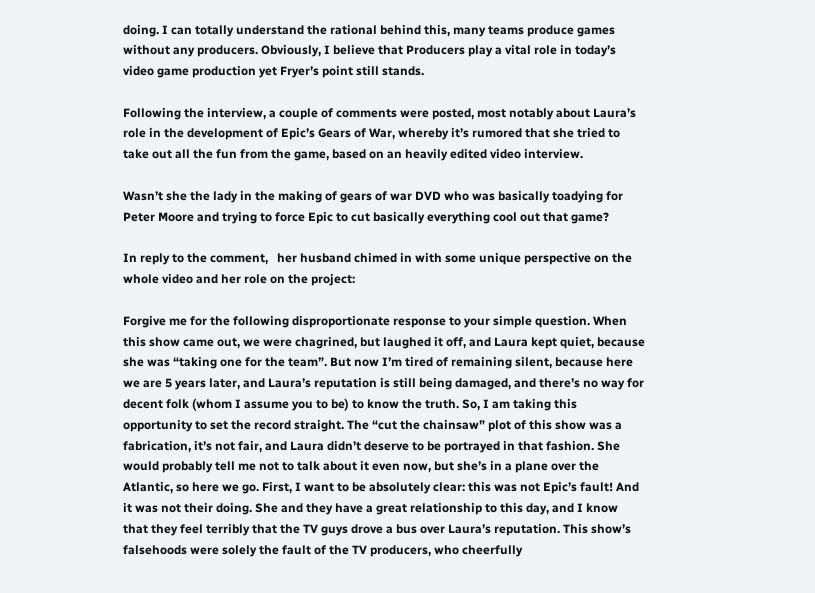doing. I can totally understand the rational behind this, many teams produce games without any producers. Obviously, I believe that Producers play a vital role in today’s video game production yet Fryer’s point still stands.

Following the interview, a couple of comments were posted, most notably about Laura’s role in the development of Epic’s Gears of War, whereby it’s rumored that she tried to take out all the fun from the game, based on an heavily edited video interview.

Wasn’t she the lady in the making of gears of war DVD who was basically toadying for Peter Moore and trying to force Epic to cut basically everything cool out that game?

In reply to the comment,   her husband chimed in with some unique perspective on the whole video and her role on the project:

Forgive me for the following disproportionate response to your simple question. When this show came out, we were chagrined, but laughed it off, and Laura kept quiet, because she was “taking one for the team”. But now I’m tired of remaining silent, because here we are 5 years later, and Laura’s reputation is still being damaged, and there’s no way for decent folk (whom I assume you to be) to know the truth. So, I am taking this opportunity to set the record straight. The “cut the chainsaw” plot of this show was a fabrication, it’s not fair, and Laura didn’t deserve to be portrayed in that fashion. She would probably tell me not to talk about it even now, but she’s in a plane over the Atlantic, so here we go. First, I want to be absolutely clear: this was not Epic’s fault! And it was not their doing. She and they have a great relationship to this day, and I know that they feel terribly that the TV guys drove a bus over Laura’s reputation. This show’s falsehoods were solely the fault of the TV producers, who cheerfully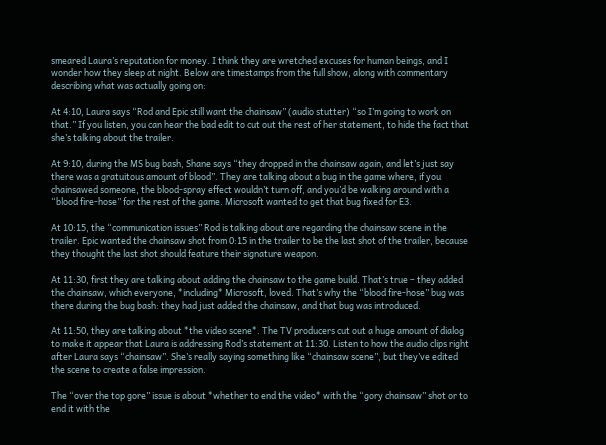smeared Laura’s reputation for money. I think they are wretched excuses for human beings, and I wonder how they sleep at night. Below are timestamps from the full show, along with commentary describing what was actually going on:

At 4:10, Laura says “Rod and Epic still want the chainsaw” (audio stutter) “so I’m going to work on that.” If you listen, you can hear the bad edit to cut out the rest of her statement, to hide the fact that she’s talking about the trailer.

At 9:10, during the MS bug bash, Shane says “they dropped in the chainsaw again, and let’s just say there was a gratuitous amount of blood”. They are talking about a bug in the game where, if you chainsawed someone, the blood-spray effect wouldn’t turn off, and you’d be walking around with a “blood fire-hose” for the rest of the game. Microsoft wanted to get that bug fixed for E3.

At 10:15, the “communication issues” Rod is talking about are regarding the chainsaw scene in the trailer. Epic wanted the chainsaw shot from 0:15 in the trailer to be the last shot of the trailer, because they thought the last shot should feature their signature weapon.

At 11:30, first they are talking about adding the chainsaw to the game build. That’s true – they added the chainsaw, which everyone, *including* Microsoft, loved. That’s why the “blood fire-hose” bug was there during the bug bash: they had just added the chainsaw, and that bug was introduced.

At 11:50, they are talking about *the video scene*. The TV producers cut out a huge amount of dialog to make it appear that Laura is addressing Rod’s statement at 11:30. Listen to how the audio clips right after Laura says “chainsaw”. She’s really saying something like “chainsaw scene”, but they’ve edited the scene to create a false impression.

The “over the top gore” issue is about *whether to end the video* with the “gory chainsaw” shot or to end it with the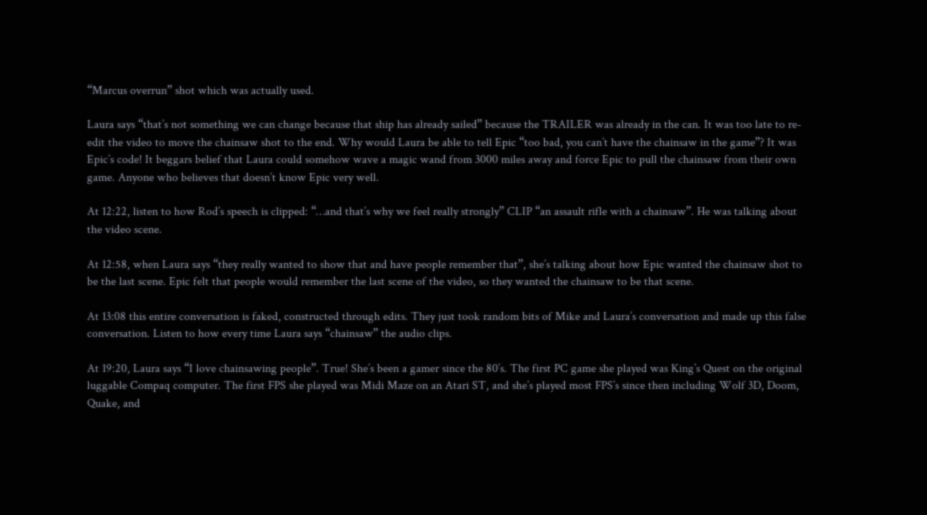“Marcus overrun” shot which was actually used.

Laura says “that’s not something we can change because that ship has already sailed” because the TRAILER was already in the can. It was too late to re-edit the video to move the chainsaw shot to the end. Why would Laura be able to tell Epic “too bad, you can’t have the chainsaw in the game”? It was Epic’s code! It beggars belief that Laura could somehow wave a magic wand from 3000 miles away and force Epic to pull the chainsaw from their own game. Anyone who believes that doesn’t know Epic very well.

At 12:22, listen to how Rod’s speech is clipped: “…and that’s why we feel really strongly” CLIP “an assault rifle with a chainsaw”. He was talking about the video scene.

At 12:58, when Laura says “they really wanted to show that and have people remember that”, she’s talking about how Epic wanted the chainsaw shot to be the last scene. Epic felt that people would remember the last scene of the video, so they wanted the chainsaw to be that scene.

At 13:08 this entire conversation is faked, constructed through edits. They just took random bits of Mike and Laura’s conversation and made up this false conversation. Listen to how every time Laura says “chainsaw” the audio clips.

At 19:20, Laura says “I love chainsawing people”. True! She’s been a gamer since the 80’s. The first PC game she played was King’s Quest on the original luggable Compaq computer. The first FPS she played was Midi Maze on an Atari ST, and she’s played most FPS’s since then including Wolf 3D, Doom, Quake, and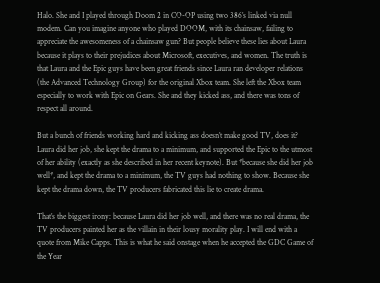Halo. She and I played through Doom 2 in CO-OP using two 386’s linked via null modem. Can you imagine anyone who played DOOM, with its chainsaw, failing to appreciate the awesomeness of a chainsaw gun? But people believe these lies about Laura because it plays to their prejudices about Microsoft, executives, and women. The truth is that Laura and the Epic guys have been great friends since Laura ran developer relations (the Advanced Technology Group) for the original Xbox team. She left the Xbox team especially to work with Epic on Gears. She and they kicked ass, and there was tons of respect all around.

But a bunch of friends working hard and kicking ass doesn’t make good TV, does it? Laura did her job, she kept the drama to a minimum, and supported the Epic to the utmost of her ability (exactly as she described in her recent keynote). But *because she did her job well*, and kept the drama to a minimum, the TV guys had nothing to show. Because she kept the drama down, the TV producers fabricated this lie to create drama.

That’s the biggest irony: because Laura did her job well, and there was no real drama, the TV producers painted her as the villain in their lousy morality play. I will end with a quote from Mike Capps. This is what he said onstage when he accepted the GDC Game of the Year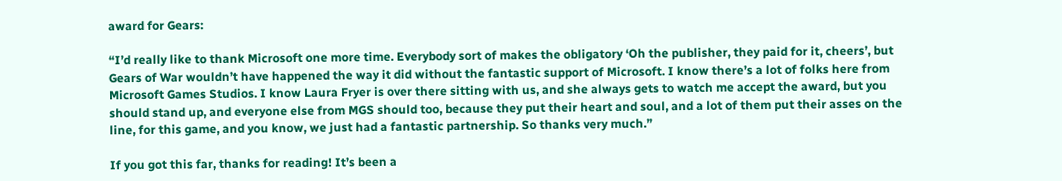award for Gears:

“I’d really like to thank Microsoft one more time. Everybody sort of makes the obligatory ‘Oh the publisher, they paid for it, cheers’, but Gears of War wouldn’t have happened the way it did without the fantastic support of Microsoft. I know there’s a lot of folks here from Microsoft Games Studios. I know Laura Fryer is over there sitting with us, and she always gets to watch me accept the award, but you should stand up, and everyone else from MGS should too, because they put their heart and soul, and a lot of them put their asses on the line, for this game, and you know, we just had a fantastic partnership. So thanks very much.”

If you got this far, thanks for reading! It’s been a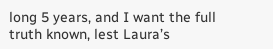long 5 years, and I want the full truth known, lest Laura’s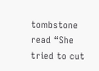tombstone read “She tried to cut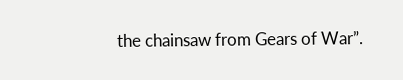the chainsaw from Gears of War”.